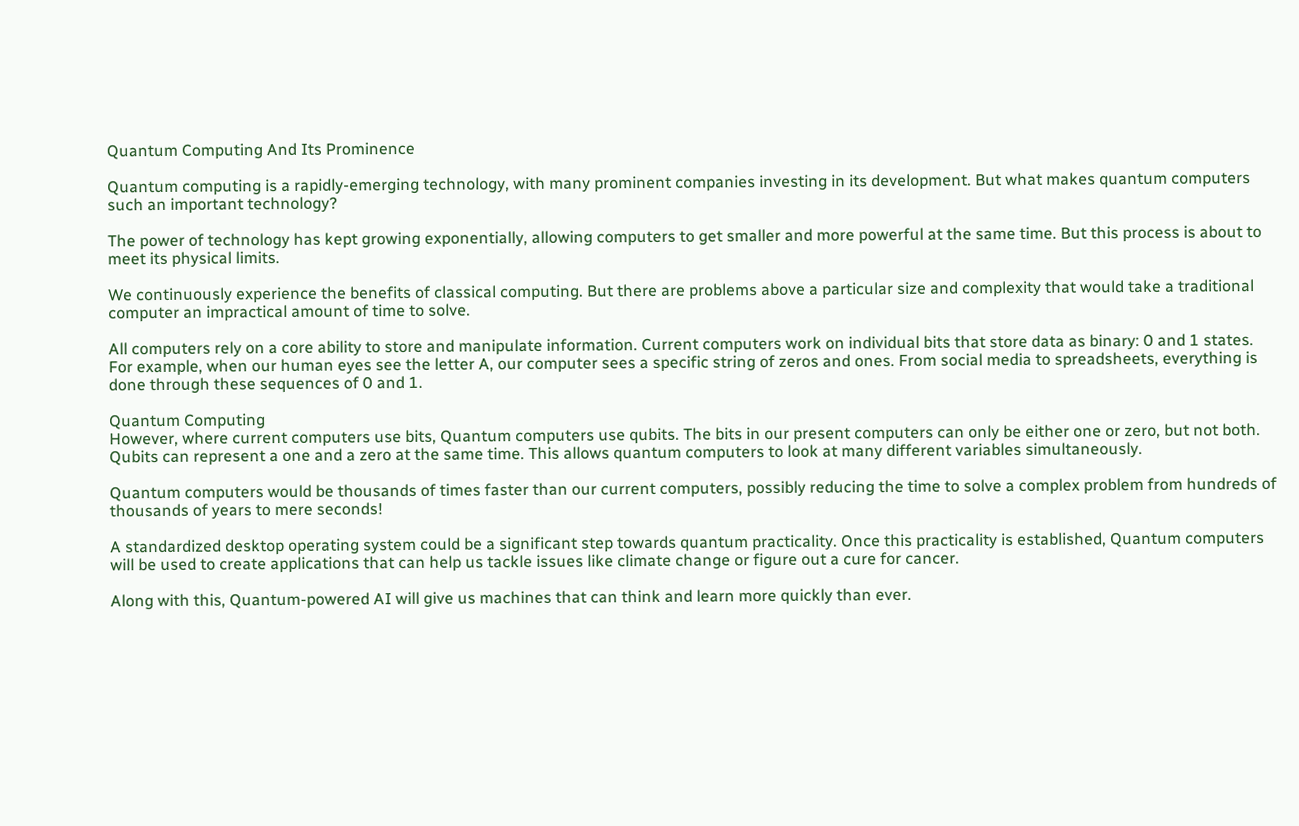Quantum Computing And Its Prominence

Quantum computing is a rapidly-emerging technology, with many prominent companies investing in its development. But what makes quantum computers such an important technology?

The power of technology has kept growing exponentially, allowing computers to get smaller and more powerful at the same time. But this process is about to meet its physical limits.

We continuously experience the benefits of classical computing. But there are problems above a particular size and complexity that would take a traditional computer an impractical amount of time to solve.

All computers rely on a core ability to store and manipulate information. Current computers work on individual bits that store data as binary: 0 and 1 states. For example, when our human eyes see the letter A, our computer sees a specific string of zeros and ones. From social media to spreadsheets, everything is done through these sequences of 0 and 1.

Quantum Computing
However, where current computers use bits, Quantum computers use qubits. The bits in our present computers can only be either one or zero, but not both. Qubits can represent a one and a zero at the same time. This allows quantum computers to look at many different variables simultaneously.

Quantum computers would be thousands of times faster than our current computers, possibly reducing the time to solve a complex problem from hundreds of thousands of years to mere seconds!

A standardized desktop operating system could be a significant step towards quantum practicality. Once this practicality is established, Quantum computers will be used to create applications that can help us tackle issues like climate change or figure out a cure for cancer.

Along with this, Quantum-powered AI will give us machines that can think and learn more quickly than ever.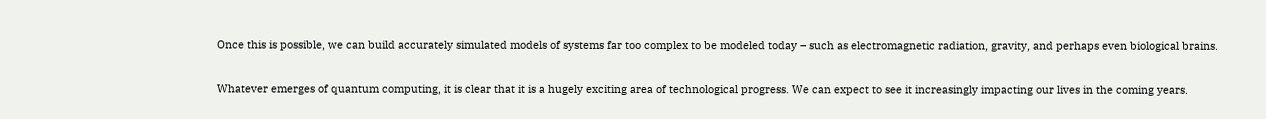Once this is possible, we can build accurately simulated models of systems far too complex to be modeled today – such as electromagnetic radiation, gravity, and perhaps even biological brains.

Whatever emerges of quantum computing, it is clear that it is a hugely exciting area of technological progress. We can expect to see it increasingly impacting our lives in the coming years.